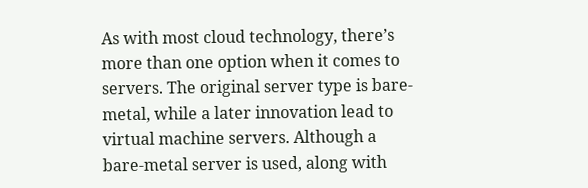As with most cloud technology, there’s more than one option when it comes to servers. The original server type is bare-metal, while a later innovation lead to virtual machine servers. Although a bare-metal server is used, along with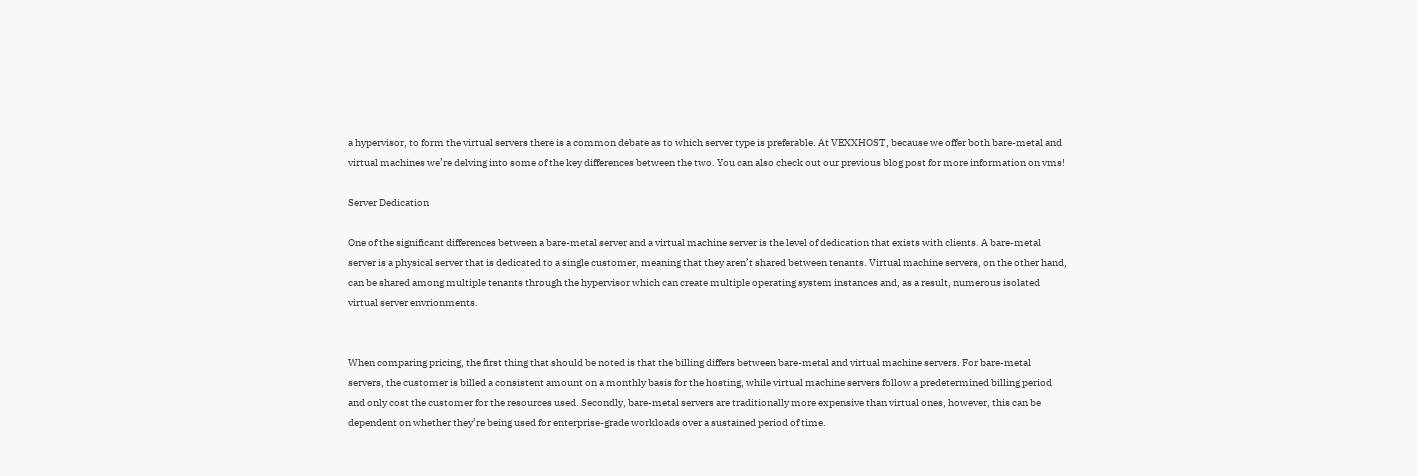a hypervisor, to form the virtual servers there is a common debate as to which server type is preferable. At VEXXHOST, because we offer both bare-metal and virtual machines we’re delving into some of the key differences between the two. You can also check out our previous blog post for more information on vms!

Server Dedication

One of the significant differences between a bare-metal server and a virtual machine server is the level of dedication that exists with clients. A bare-metal server is a physical server that is dedicated to a single customer, meaning that they aren’t shared between tenants. Virtual machine servers, on the other hand, can be shared among multiple tenants through the hypervisor which can create multiple operating system instances and, as a result, numerous isolated virtual server envrionments.


When comparing pricing, the first thing that should be noted is that the billing differs between bare-metal and virtual machine servers. For bare-metal servers, the customer is billed a consistent amount on a monthly basis for the hosting, while virtual machine servers follow a predetermined billing period and only cost the customer for the resources used. Secondly, bare-metal servers are traditionally more expensive than virtual ones, however, this can be dependent on whether they’re being used for enterprise-grade workloads over a sustained period of time.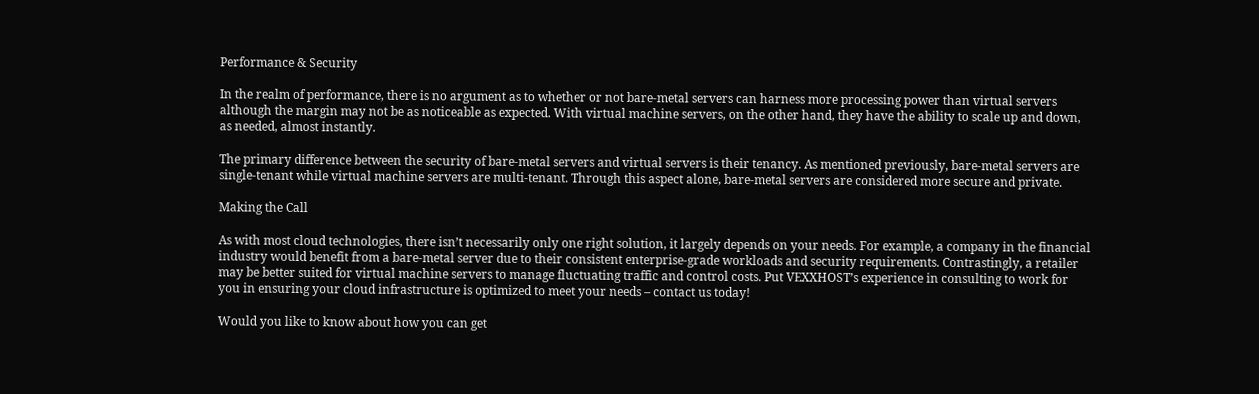Performance & Security

In the realm of performance, there is no argument as to whether or not bare-metal servers can harness more processing power than virtual servers although the margin may not be as noticeable as expected. With virtual machine servers, on the other hand, they have the ability to scale up and down, as needed, almost instantly.

The primary difference between the security of bare-metal servers and virtual servers is their tenancy. As mentioned previously, bare-metal servers are single-tenant while virtual machine servers are multi-tenant. Through this aspect alone, bare-metal servers are considered more secure and private.

Making the Call

As with most cloud technologies, there isn’t necessarily only one right solution, it largely depends on your needs. For example, a company in the financial industry would benefit from a bare-metal server due to their consistent enterprise-grade workloads and security requirements. Contrastingly, a retailer may be better suited for virtual machine servers to manage fluctuating traffic and control costs. Put VEXXHOST’s experience in consulting to work for you in ensuring your cloud infrastructure is optimized to meet your needs – contact us today!

Would you like to know about how you can get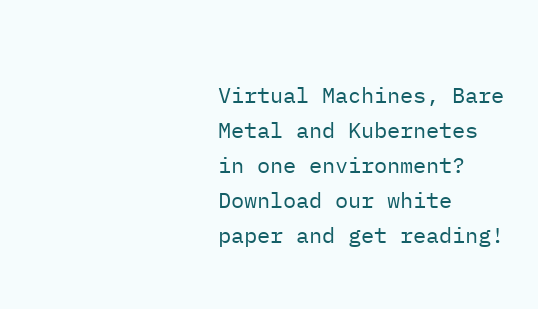Virtual Machines, Bare Metal and Kubernetes in one environment? Download our white paper and get reading!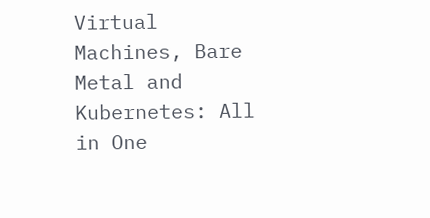Virtual Machines, Bare Metal and Kubernetes: All in One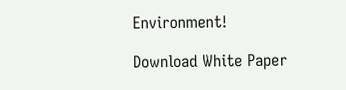Environment!

Download White Paper